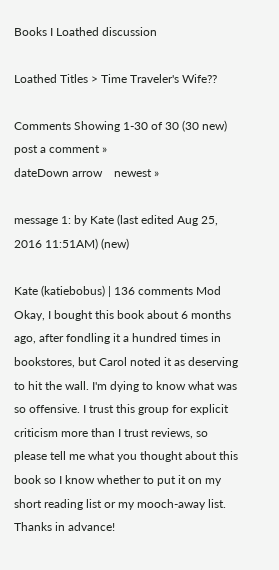Books I Loathed discussion

Loathed Titles > Time Traveler's Wife??

Comments Showing 1-30 of 30 (30 new)    post a comment »
dateDown arrow    newest »

message 1: by Kate (last edited Aug 25, 2016 11:51AM) (new)

Kate (katiebobus) | 136 comments Mod
Okay, I bought this book about 6 months ago, after fondling it a hundred times in bookstores, but Carol noted it as deserving to hit the wall. I'm dying to know what was so offensive. I trust this group for explicit criticism more than I trust reviews, so please tell me what you thought about this book so I know whether to put it on my short reading list or my mooch-away list. Thanks in advance!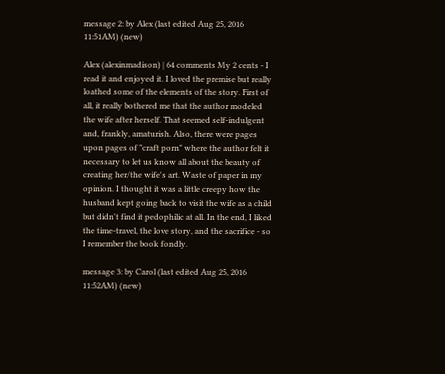message 2: by Alex (last edited Aug 25, 2016 11:51AM) (new)

Alex (alexinmadison) | 64 comments My 2 cents - I read it and enjoyed it. I loved the premise but really loathed some of the elements of the story. First of all, it really bothered me that the author modeled the wife after herself. That seemed self-indulgent and, frankly, amaturish. Also, there were pages upon pages of "craft porn" where the author felt it necessary to let us know all about the beauty of creating her/the wife's art. Waste of paper in my opinion. I thought it was a little creepy how the husband kept going back to visit the wife as a child but didn't find it pedophilic at all. In the end, I liked the time-travel, the love story, and the sacrifice - so I remember the book fondly.

message 3: by Carol (last edited Aug 25, 2016 11:52AM) (new)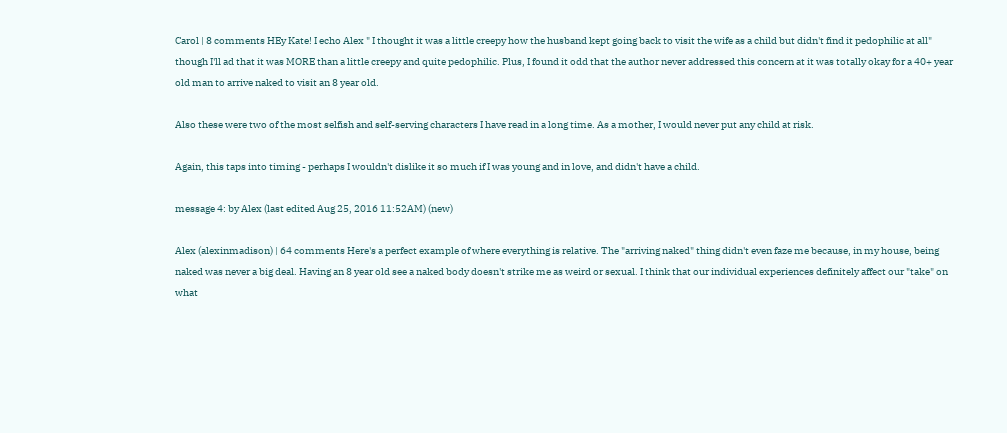Carol | 8 comments HEy Kate! I echo Alex " I thought it was a little creepy how the husband kept going back to visit the wife as a child but didn't find it pedophilic at all" though I'll ad that it was MORE than a little creepy and quite pedophilic. Plus, I found it odd that the author never addressed this concern at it was totally okay for a 40+ year old man to arrive naked to visit an 8 year old.

Also these were two of the most selfish and self-serving characters I have read in a long time. As a mother, I would never put any child at risk.

Again, this taps into timing - perhaps I wouldn't dislike it so much if I was young and in love, and didn't have a child.

message 4: by Alex (last edited Aug 25, 2016 11:52AM) (new)

Alex (alexinmadison) | 64 comments Here's a perfect example of where everything is relative. The "arriving naked" thing didn't even faze me because, in my house, being naked was never a big deal. Having an 8 year old see a naked body doesn't strike me as weird or sexual. I think that our individual experiences definitely affect our "take" on what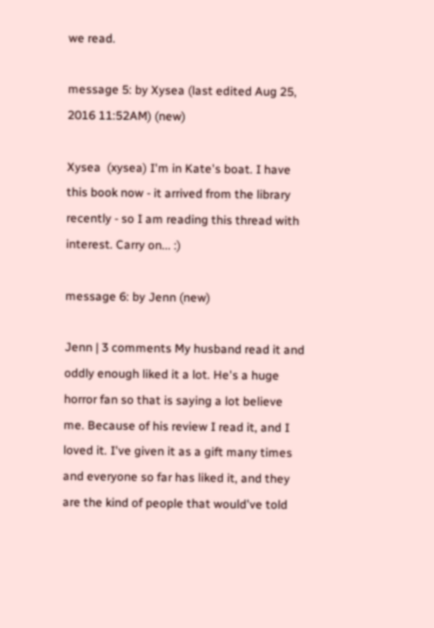we read.

message 5: by Xysea (last edited Aug 25, 2016 11:52AM) (new)

Xysea  (xysea) I'm in Kate's boat. I have this book now - it arrived from the library recently - so I am reading this thread with interest. Carry on... :)

message 6: by Jenn (new)

Jenn | 3 comments My husband read it and oddly enough liked it a lot. He's a huge horror fan so that is saying a lot believe me. Because of his review I read it, and I loved it. I've given it as a gift many times and everyone so far has liked it, and they are the kind of people that would've told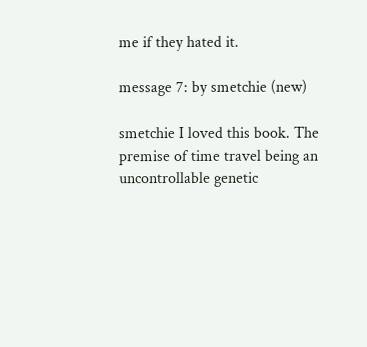me if they hated it.

message 7: by smetchie (new)

smetchie I loved this book. The premise of time travel being an uncontrollable genetic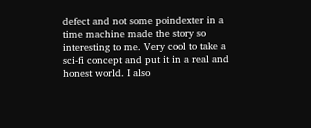defect and not some poindexter in a time machine made the story so interesting to me. Very cool to take a sci-fi concept and put it in a real and honest world. I also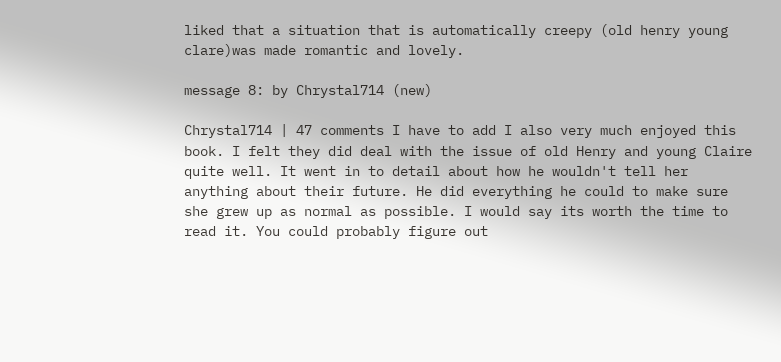liked that a situation that is automatically creepy (old henry young clare)was made romantic and lovely.

message 8: by Chrystal714 (new)

Chrystal714 | 47 comments I have to add I also very much enjoyed this book. I felt they did deal with the issue of old Henry and young Claire quite well. It went in to detail about how he wouldn't tell her anything about their future. He did everything he could to make sure she grew up as normal as possible. I would say its worth the time to read it. You could probably figure out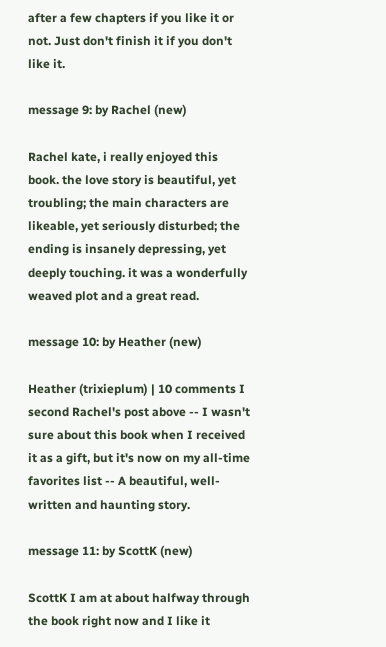after a few chapters if you like it or not. Just don't finish it if you don't like it.

message 9: by Rachel (new)

Rachel kate, i really enjoyed this book. the love story is beautiful, yet troubling; the main characters are likeable, yet seriously disturbed; the ending is insanely depressing, yet deeply touching. it was a wonderfully weaved plot and a great read.

message 10: by Heather (new)

Heather (trixieplum) | 10 comments I second Rachel's post above -- I wasn't sure about this book when I received it as a gift, but it's now on my all-time favorites list -- A beautiful, well-written and haunting story.

message 11: by ScottK (new)

ScottK I am at about halfway through the book right now and I like it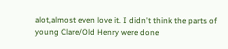alot,almost even love it. I didn't think the parts of young Clare/Old Henry were done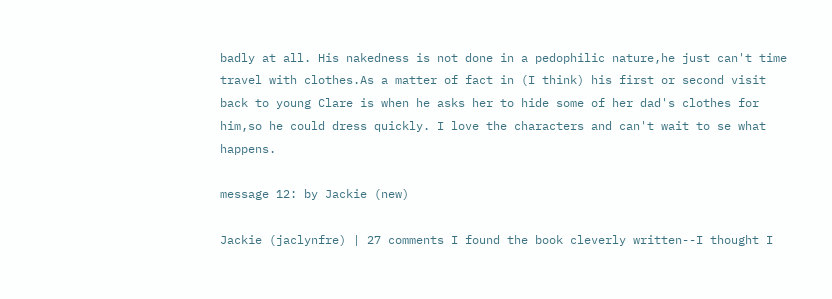badly at all. His nakedness is not done in a pedophilic nature,he just can't time travel with clothes.As a matter of fact in (I think) his first or second visit back to young Clare is when he asks her to hide some of her dad's clothes for him,so he could dress quickly. I love the characters and can't wait to se what happens.

message 12: by Jackie (new)

Jackie (jaclynfre) | 27 comments I found the book cleverly written--I thought I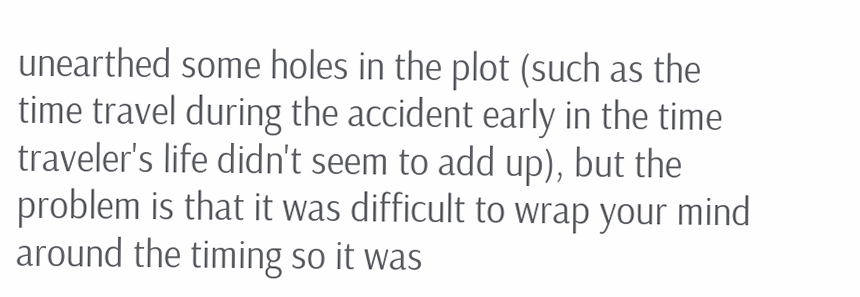unearthed some holes in the plot (such as the time travel during the accident early in the time traveler's life didn't seem to add up), but the problem is that it was difficult to wrap your mind around the timing so it was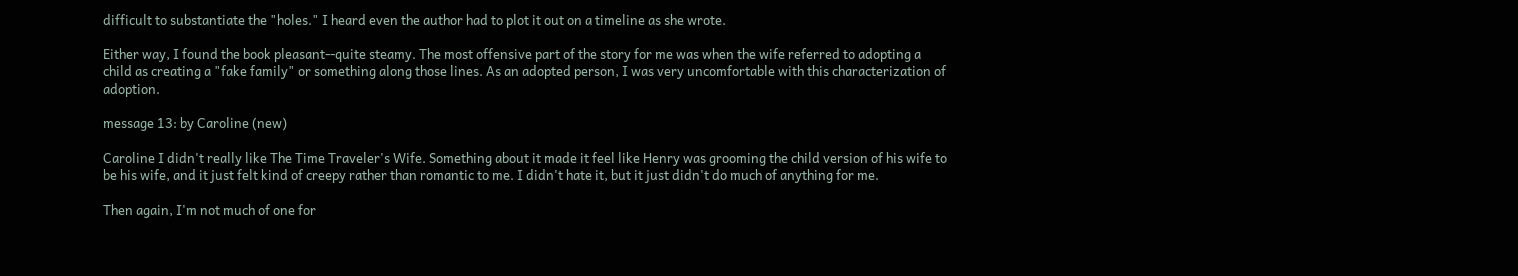difficult to substantiate the "holes." I heard even the author had to plot it out on a timeline as she wrote.

Either way, I found the book pleasant--quite steamy. The most offensive part of the story for me was when the wife referred to adopting a child as creating a "fake family" or something along those lines. As an adopted person, I was very uncomfortable with this characterization of adoption.

message 13: by Caroline (new)

Caroline I didn't really like The Time Traveler's Wife. Something about it made it feel like Henry was grooming the child version of his wife to be his wife, and it just felt kind of creepy rather than romantic to me. I didn't hate it, but it just didn't do much of anything for me.

Then again, I'm not much of one for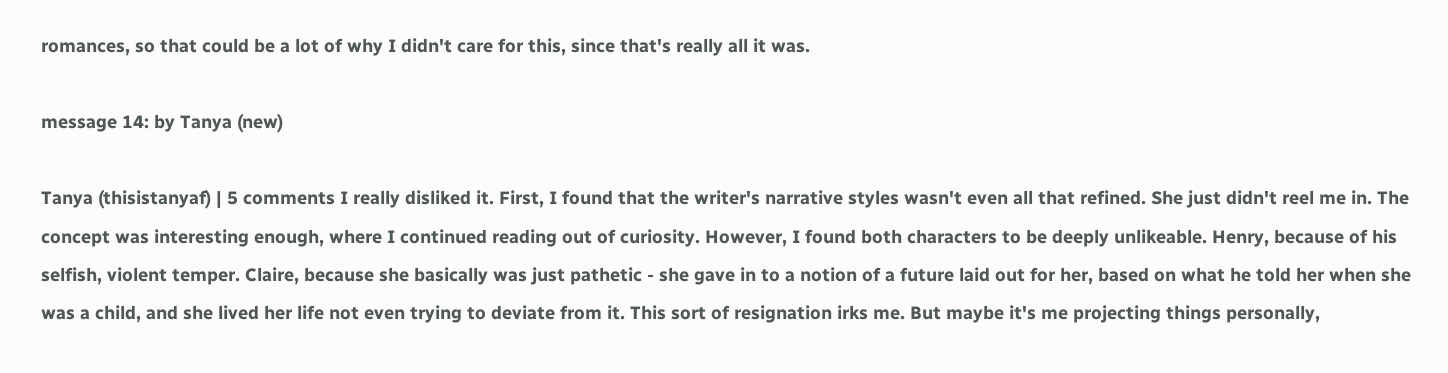romances, so that could be a lot of why I didn't care for this, since that's really all it was.

message 14: by Tanya (new)

Tanya (thisistanyaf) | 5 comments I really disliked it. First, I found that the writer's narrative styles wasn't even all that refined. She just didn't reel me in. The concept was interesting enough, where I continued reading out of curiosity. However, I found both characters to be deeply unlikeable. Henry, because of his selfish, violent temper. Claire, because she basically was just pathetic - she gave in to a notion of a future laid out for her, based on what he told her when she was a child, and she lived her life not even trying to deviate from it. This sort of resignation irks me. But maybe it's me projecting things personally,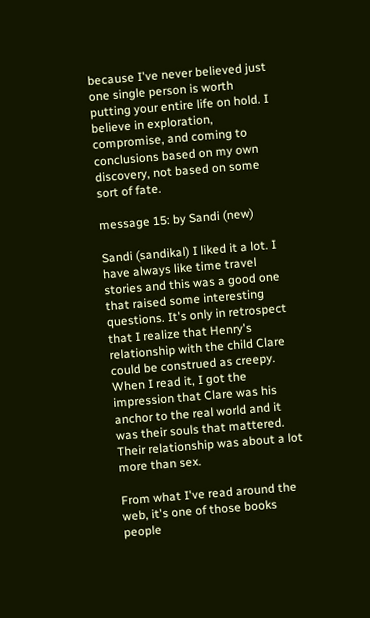because I've never believed just one single person is worth putting your entire life on hold. I believe in exploration, compromise, and coming to conclusions based on my own discovery, not based on some sort of fate.

message 15: by Sandi (new)

Sandi (sandikal) I liked it a lot. I have always like time travel stories and this was a good one that raised some interesting questions. It's only in retrospect that I realize that Henry's relationship with the child Clare could be construed as creepy. When I read it, I got the impression that Clare was his anchor to the real world and it was their souls that mattered. Their relationship was about a lot more than sex.

From what I've read around the web, it's one of those books people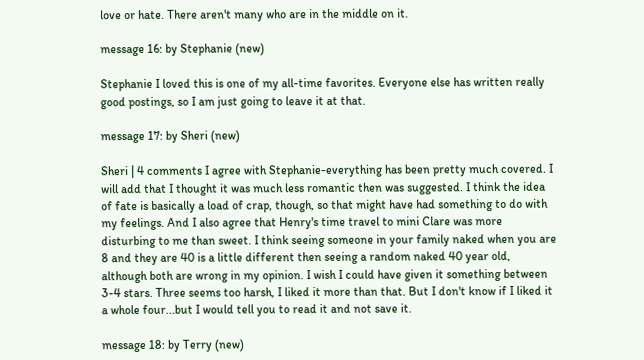love or hate. There aren't many who are in the middle on it.

message 16: by Stephanie (new)

Stephanie I loved this is one of my all-time favorites. Everyone else has written really good postings, so I am just going to leave it at that.

message 17: by Sheri (new)

Sheri | 4 comments I agree with Stephanie-everything has been pretty much covered. I will add that I thought it was much less romantic then was suggested. I think the idea of fate is basically a load of crap, though, so that might have had something to do with my feelings. And I also agree that Henry's time travel to mini Clare was more disturbing to me than sweet. I think seeing someone in your family naked when you are 8 and they are 40 is a little different then seeing a random naked 40 year old, although both are wrong in my opinion. I wish I could have given it something between 3-4 stars. Three seems too harsh, I liked it more than that. But I don't know if I liked it a whole four...but I would tell you to read it and not save it.

message 18: by Terry (new)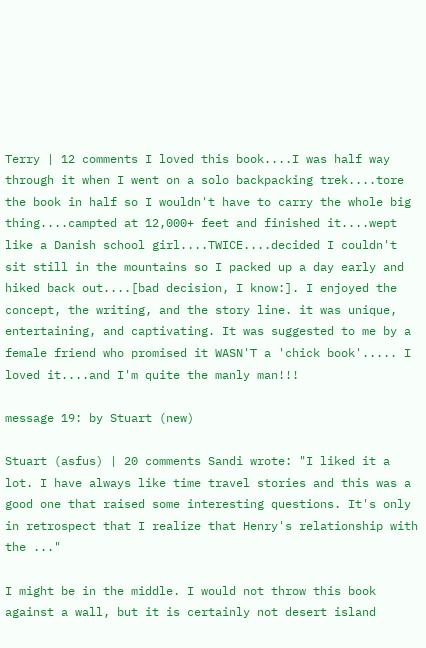Terry | 12 comments I loved this book....I was half way through it when I went on a solo backpacking trek....tore the book in half so I wouldn't have to carry the whole big thing....campted at 12,000+ feet and finished it....wept like a Danish school girl....TWICE....decided I couldn't sit still in the mountains so I packed up a day early and hiked back out....[bad decision, I know:]. I enjoyed the concept, the writing, and the story line. it was unique, entertaining, and captivating. It was suggested to me by a female friend who promised it WASN'T a 'chick book'..... I loved it....and I'm quite the manly man!!!

message 19: by Stuart (new)

Stuart (asfus) | 20 comments Sandi wrote: "I liked it a lot. I have always like time travel stories and this was a good one that raised some interesting questions. It's only in retrospect that I realize that Henry's relationship with the ..."

I might be in the middle. I would not throw this book against a wall, but it is certainly not desert island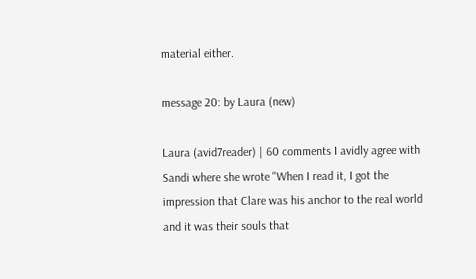material either.

message 20: by Laura (new)

Laura (avid7reader) | 60 comments I avidly agree with Sandi where she wrote "When I read it, I got the impression that Clare was his anchor to the real world and it was their souls that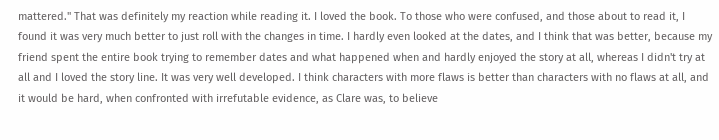mattered." That was definitely my reaction while reading it. I loved the book. To those who were confused, and those about to read it, I found it was very much better to just roll with the changes in time. I hardly even looked at the dates, and I think that was better, because my friend spent the entire book trying to remember dates and what happened when and hardly enjoyed the story at all, whereas I didn't try at all and I loved the story line. It was very well developed. I think characters with more flaws is better than characters with no flaws at all, and it would be hard, when confronted with irrefutable evidence, as Clare was, to believe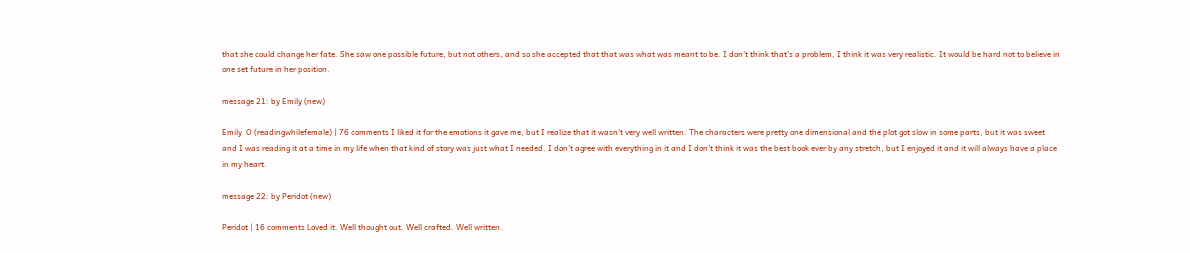that she could change her fate. She saw one possible future, but not others, and so she accepted that that was what was meant to be. I don't think that's a problem, I think it was very realistic. It would be hard not to believe in one set future in her position.

message 21: by Emily (new)

Emily  O (readingwhilefemale) | 76 comments I liked it for the emotions it gave me, but I realize that it wasn't very well written. The characters were pretty one dimensional and the plot got slow in some parts, but it was sweet and I was reading it at a time in my life when that kind of story was just what I needed. I don't agree with everything in it and I don't think it was the best book ever by any stretch, but I enjoyed it and it will always have a place in my heart.

message 22: by Peridot (new)

Peridot | 16 comments Loved it. Well thought out. Well crafted. Well written.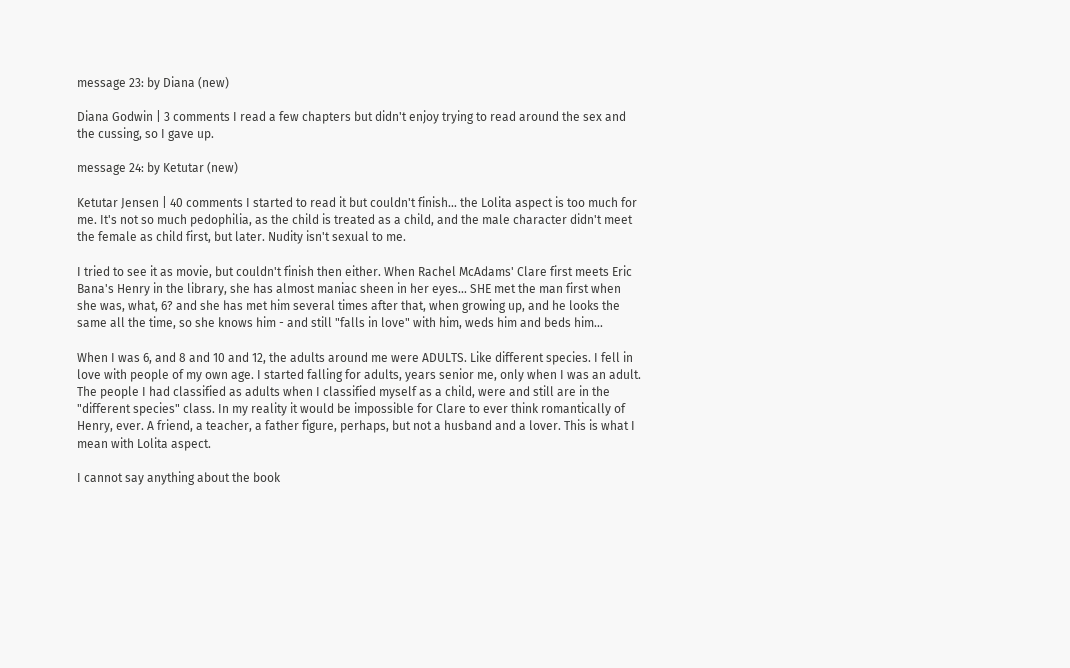message 23: by Diana (new)

Diana Godwin | 3 comments I read a few chapters but didn't enjoy trying to read around the sex and the cussing, so I gave up.

message 24: by Ketutar (new)

Ketutar Jensen | 40 comments I started to read it but couldn't finish... the Lolita aspect is too much for me. It's not so much pedophilia, as the child is treated as a child, and the male character didn't meet the female as child first, but later. Nudity isn't sexual to me.

I tried to see it as movie, but couldn't finish then either. When Rachel McAdams' Clare first meets Eric Bana's Henry in the library, she has almost maniac sheen in her eyes... SHE met the man first when she was, what, 6? and she has met him several times after that, when growing up, and he looks the same all the time, so she knows him - and still "falls in love" with him, weds him and beds him...

When I was 6, and 8 and 10 and 12, the adults around me were ADULTS. Like different species. I fell in love with people of my own age. I started falling for adults, years senior me, only when I was an adult. The people I had classified as adults when I classified myself as a child, were and still are in the "different species" class. In my reality it would be impossible for Clare to ever think romantically of Henry, ever. A friend, a teacher, a father figure, perhaps, but not a husband and a lover. This is what I mean with Lolita aspect.

I cannot say anything about the book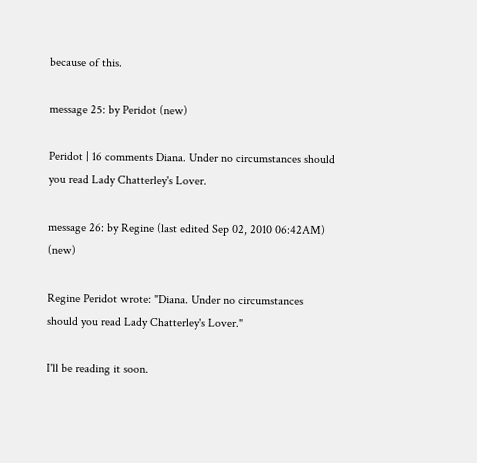because of this.

message 25: by Peridot (new)

Peridot | 16 comments Diana. Under no circumstances should you read Lady Chatterley's Lover.

message 26: by Regine (last edited Sep 02, 2010 06:42AM) (new)

Regine Peridot wrote: "Diana. Under no circumstances should you read Lady Chatterley's Lover."

I'll be reading it soon.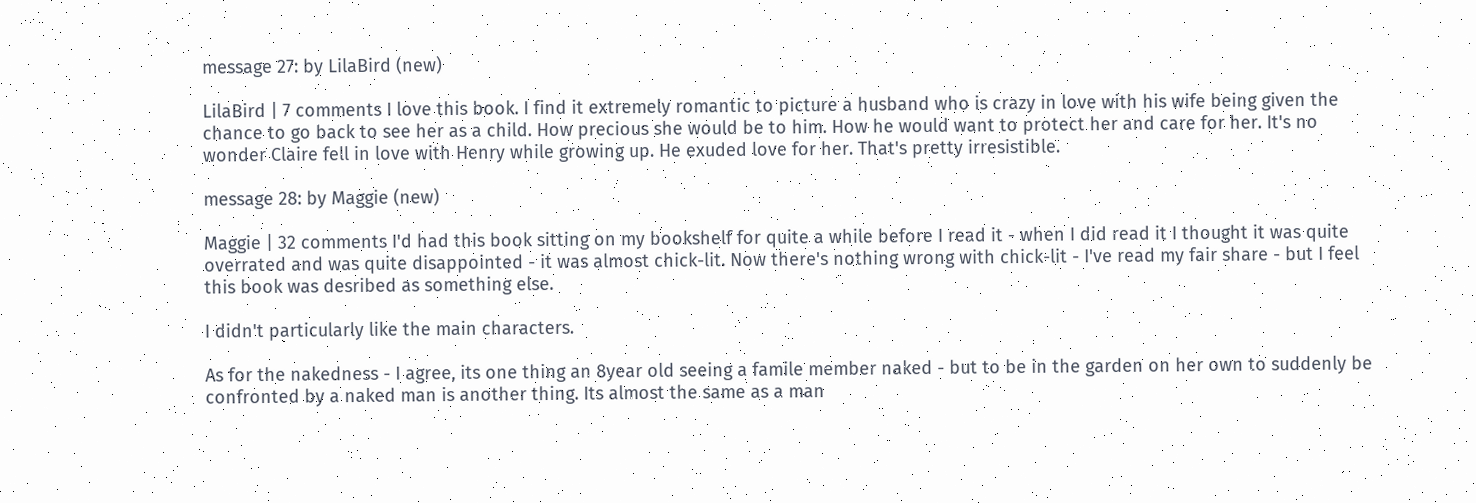message 27: by LilaBird (new)

LilaBird | 7 comments I love this book. I find it extremely romantic to picture a husband who is crazy in love with his wife being given the chance to go back to see her as a child. How precious she would be to him. How he would want to protect her and care for her. It's no wonder Claire fell in love with Henry while growing up. He exuded love for her. That's pretty irresistible.

message 28: by Maggie (new)

Maggie | 32 comments I'd had this book sitting on my bookshelf for quite a while before I read it - when I did read it I thought it was quite overrated and was quite disappointed - it was almost chick-lit. Now there's nothing wrong with chick-lit - I've read my fair share - but I feel this book was desribed as something else.

I didn't particularly like the main characters.

As for the nakedness - I agree, its one thing an 8year old seeing a famile member naked - but to be in the garden on her own to suddenly be confronted by a naked man is another thing. Its almost the same as a man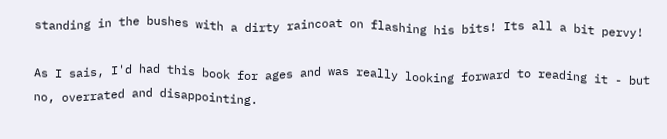standing in the bushes with a dirty raincoat on flashing his bits! Its all a bit pervy!

As I sais, I'd had this book for ages and was really looking forward to reading it - but no, overrated and disappointing.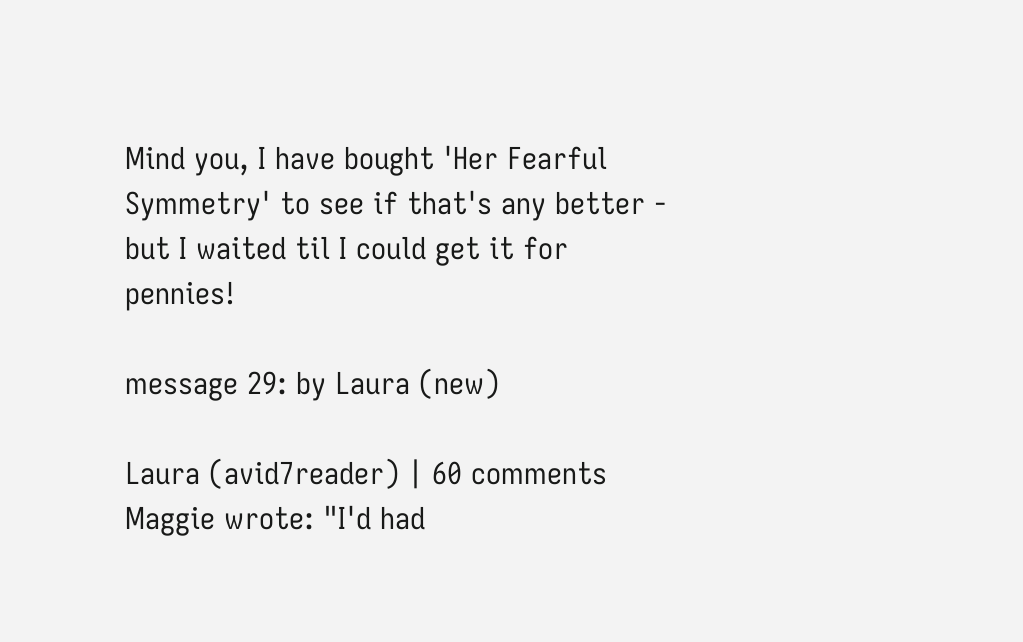Mind you, I have bought 'Her Fearful Symmetry' to see if that's any better - but I waited til I could get it for pennies!

message 29: by Laura (new)

Laura (avid7reader) | 60 comments Maggie wrote: "I'd had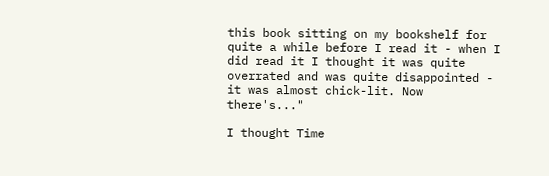this book sitting on my bookshelf for quite a while before I read it - when I did read it I thought it was quite overrated and was quite disappointed - it was almost chick-lit. Now there's..."

I thought Time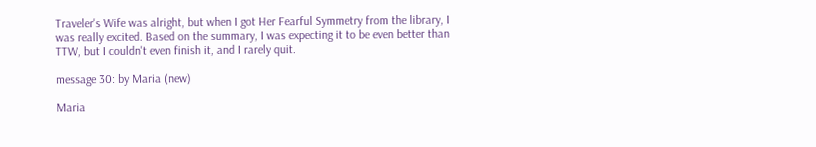Traveler's Wife was alright, but when I got Her Fearful Symmetry from the library, I was really excited. Based on the summary, I was expecting it to be even better than TTW, but I couldn't even finish it, and I rarely quit.

message 30: by Maria (new)

Maria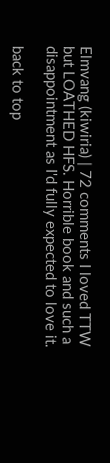Elmvang (kiwiria) | 72 comments I loved TTW but LOATHED HFS. Horrible book and such a disappointment as I'd fully expected to love it.

back to top